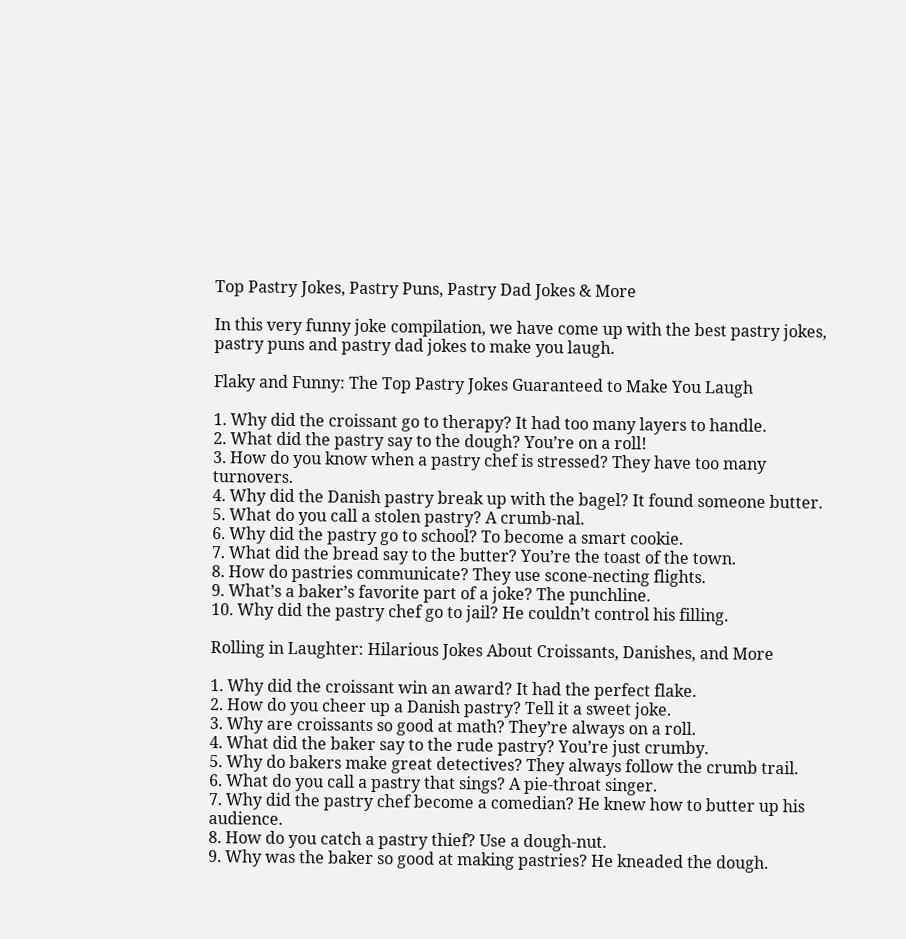Top Pastry Jokes, Pastry Puns, Pastry Dad Jokes & More

In this very funny joke compilation, we have come up with the best pastry jokes, pastry puns and pastry dad jokes to make you laugh.

Flaky and Funny: The Top Pastry Jokes Guaranteed to Make You Laugh

1. Why did the croissant go to therapy? It had too many layers to handle.
2. What did the pastry say to the dough? You’re on a roll!
3. How do you know when a pastry chef is stressed? They have too many turnovers.
4. Why did the Danish pastry break up with the bagel? It found someone butter.
5. What do you call a stolen pastry? A crumb-nal.
6. Why did the pastry go to school? To become a smart cookie.
7. What did the bread say to the butter? You’re the toast of the town.
8. How do pastries communicate? They use scone-necting flights.
9. What’s a baker’s favorite part of a joke? The punchline.
10. Why did the pastry chef go to jail? He couldn’t control his filling.

Rolling in Laughter: Hilarious Jokes About Croissants, Danishes, and More

1. Why did the croissant win an award? It had the perfect flake.
2. How do you cheer up a Danish pastry? Tell it a sweet joke.
3. Why are croissants so good at math? They’re always on a roll.
4. What did the baker say to the rude pastry? You’re just crumby.
5. Why do bakers make great detectives? They always follow the crumb trail.
6. What do you call a pastry that sings? A pie-throat singer.
7. Why did the pastry chef become a comedian? He knew how to butter up his audience.
8. How do you catch a pastry thief? Use a dough-nut.
9. Why was the baker so good at making pastries? He kneaded the dough.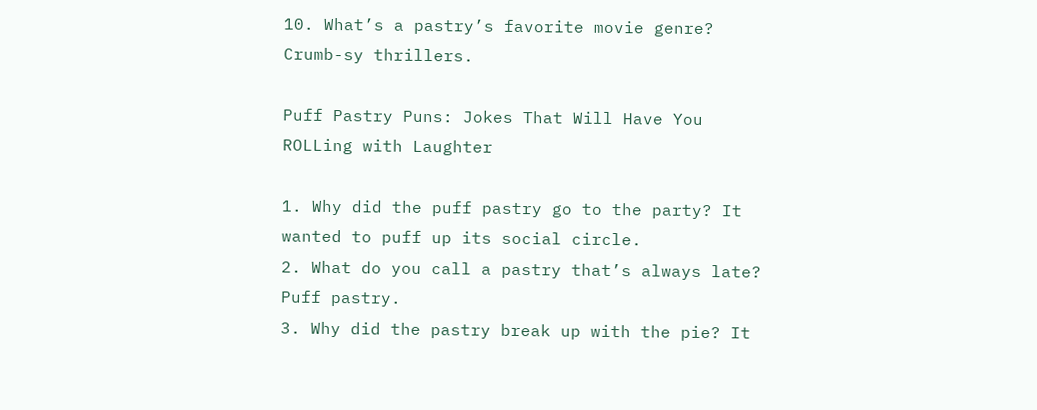10. What’s a pastry’s favorite movie genre? Crumb-sy thrillers.

Puff Pastry Puns: Jokes That Will Have You ROLLing with Laughter

1. Why did the puff pastry go to the party? It wanted to puff up its social circle.
2. What do you call a pastry that’s always late? Puff pastry.
3. Why did the pastry break up with the pie? It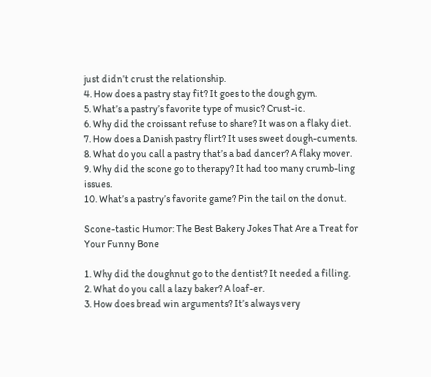just didn’t crust the relationship.
4. How does a pastry stay fit? It goes to the dough gym.
5. What’s a pastry’s favorite type of music? Crust-ic.
6. Why did the croissant refuse to share? It was on a flaky diet.
7. How does a Danish pastry flirt? It uses sweet dough-cuments.
8. What do you call a pastry that’s a bad dancer? A flaky mover.
9. Why did the scone go to therapy? It had too many crumb-ling issues.
10. What’s a pastry’s favorite game? Pin the tail on the donut.

Scone-tastic Humor: The Best Bakery Jokes That Are a Treat for Your Funny Bone

1. Why did the doughnut go to the dentist? It needed a filling.
2. What do you call a lazy baker? A loaf-er.
3. How does bread win arguments? It’s always very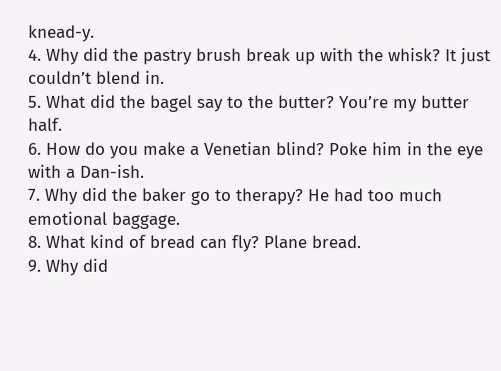knead-y.
4. Why did the pastry brush break up with the whisk? It just couldn’t blend in.
5. What did the bagel say to the butter? You’re my butter half.
6. How do you make a Venetian blind? Poke him in the eye with a Dan-ish.
7. Why did the baker go to therapy? He had too much emotional baggage.
8. What kind of bread can fly? Plane bread.
9. Why did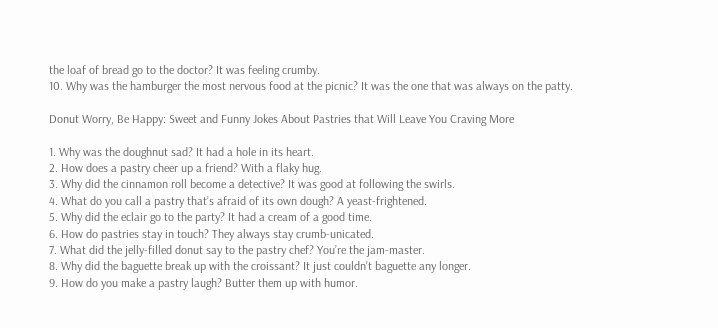the loaf of bread go to the doctor? It was feeling crumby.
10. Why was the hamburger the most nervous food at the picnic? It was the one that was always on the patty.

Donut Worry, Be Happy: Sweet and Funny Jokes About Pastries that Will Leave You Craving More

1. Why was the doughnut sad? It had a hole in its heart.
2. How does a pastry cheer up a friend? With a flaky hug.
3. Why did the cinnamon roll become a detective? It was good at following the swirls.
4. What do you call a pastry that’s afraid of its own dough? A yeast-frightened.
5. Why did the eclair go to the party? It had a cream of a good time.
6. How do pastries stay in touch? They always stay crumb-unicated.
7. What did the jelly-filled donut say to the pastry chef? You’re the jam-master.
8. Why did the baguette break up with the croissant? It just couldn’t baguette any longer.
9. How do you make a pastry laugh? Butter them up with humor.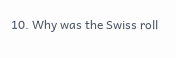10. Why was the Swiss roll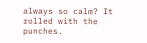always so calm? It rolled with the punches.